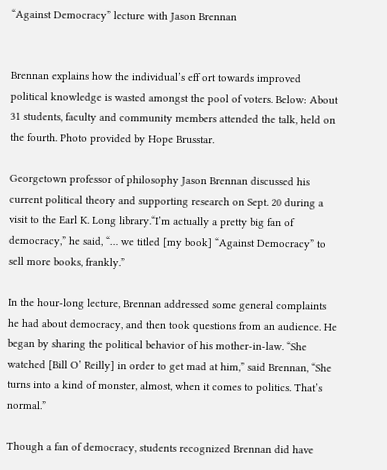“Against Democracy” lecture with Jason Brennan


Brennan explains how the individual’s eff ort towards improved political knowledge is wasted amongst the pool of voters. Below: About 31 students, faculty and community members attended the talk, held on the fourth. Photo provided by Hope Brusstar.

Georgetown professor of philosophy Jason Brennan discussed his current political theory and supporting research on Sept. 20 during a visit to the Earl K. Long library.“I’m actually a pretty big fan of democracy,” he said, “… we titled [my book] “Against Democracy” to sell more books, frankly.”

In the hour-long lecture, Brennan addressed some general complaints he had about democracy, and then took questions from an audience. He began by sharing the political behavior of his mother-in-law. “She watched [Bill O’ Reilly] in order to get mad at him,” said Brennan, “She turns into a kind of monster, almost, when it comes to politics. That’s normal.”

Though a fan of democracy, students recognized Brennan did have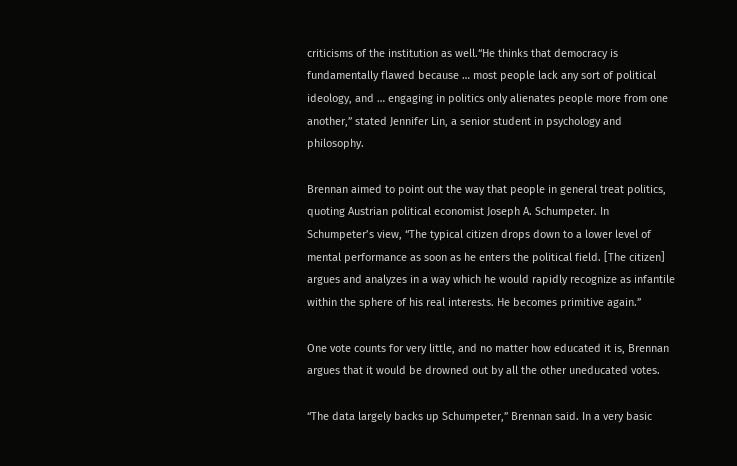criticisms of the institution as well.“He thinks that democracy is fundamentally flawed because … most people lack any sort of political ideology, and … engaging in politics only alienates people more from one another,” stated Jennifer Lin, a senior student in psychology and philosophy.

Brennan aimed to point out the way that people in general treat politics, quoting Austrian political economist Joseph A. Schumpeter. In Schumpeter’s view, “The typical citizen drops down to a lower level of mental performance as soon as he enters the political field. [The citizen] argues and analyzes in a way which he would rapidly recognize as infantile within the sphere of his real interests. He becomes primitive again.”

One vote counts for very little, and no matter how educated it is, Brennan argues that it would be drowned out by all the other uneducated votes.

“The data largely backs up Schumpeter,” Brennan said. In a very basic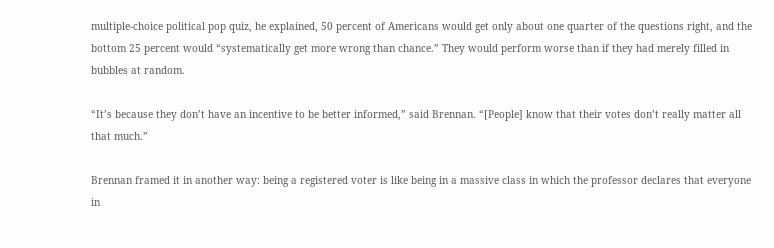multiple-choice political pop quiz, he explained, 50 percent of Americans would get only about one quarter of the questions right, and the bottom 25 percent would “systematically get more wrong than chance.” They would perform worse than if they had merely filled in bubbles at random.

“It’s because they don’t have an incentive to be better informed,” said Brennan. “[People] know that their votes don’t really matter all that much.”

Brennan framed it in another way: being a registered voter is like being in a massive class in which the professor declares that everyone in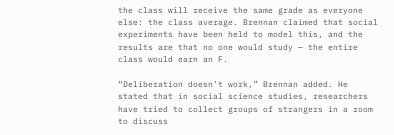the class will receive the same grade as everyone else: the class average. Brennan claimed that social experiments have been held to model this, and the results are that no one would study — the entire class would earn an F.

“Deliberation doesn’t work,” Brennan added. He stated that in social science studies, researchers have tried to collect groups of strangers in a room to discuss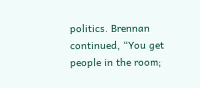politics. Brennan continued, “You get people in the room;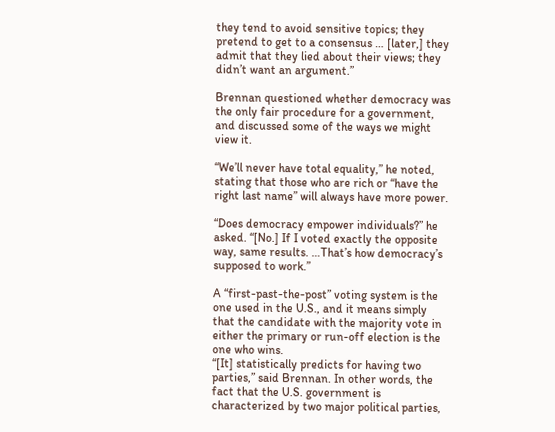they tend to avoid sensitive topics; they pretend to get to a consensus … [later,] they admit that they lied about their views; they didn’t want an argument.”

Brennan questioned whether democracy was the only fair procedure for a government, and discussed some of the ways we might view it.

“We’ll never have total equality,” he noted, stating that those who are rich or “have the right last name” will always have more power.

“Does democracy empower individuals?” he asked. “[No.] If I voted exactly the opposite way, same results. …That’s how democracy’s supposed to work.”

A “first-past-the-post” voting system is the one used in the U.S., and it means simply that the candidate with the majority vote in either the primary or run-off election is the one who wins.
“[It] statistically predicts for having two parties,” said Brennan. In other words, the fact that the U.S. government is characterized by two major political parties,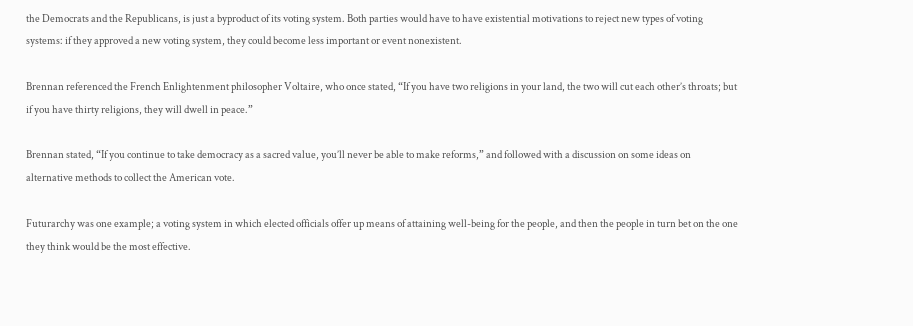the Democrats and the Republicans, is just a byproduct of its voting system. Both parties would have to have existential motivations to reject new types of voting systems: if they approved a new voting system, they could become less important or event nonexistent.

Brennan referenced the French Enlightenment philosopher Voltaire, who once stated, “If you have two religions in your land, the two will cut each other’s throats; but if you have thirty religions, they will dwell in peace.”

Brennan stated, “If you continue to take democracy as a sacred value, you’ll never be able to make reforms,” and followed with a discussion on some ideas on alternative methods to collect the American vote.

Futurarchy was one example; a voting system in which elected officials offer up means of attaining well-being for the people, and then the people in turn bet on the one they think would be the most effective.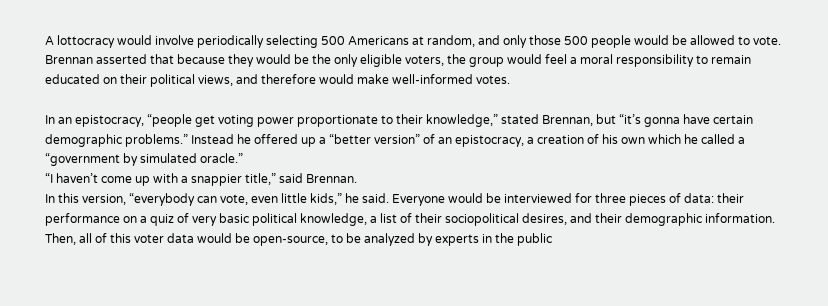A lottocracy would involve periodically selecting 500 Americans at random, and only those 500 people would be allowed to vote. Brennan asserted that because they would be the only eligible voters, the group would feel a moral responsibility to remain educated on their political views, and therefore would make well-informed votes.

In an epistocracy, “people get voting power proportionate to their knowledge,” stated Brennan, but “it’s gonna have certain demographic problems.” Instead he offered up a “better version” of an epistocracy, a creation of his own which he called a “government by simulated oracle.”
“I haven’t come up with a snappier title,” said Brennan.
In this version, “everybody can vote, even little kids,” he said. Everyone would be interviewed for three pieces of data: their performance on a quiz of very basic political knowledge, a list of their sociopolitical desires, and their demographic information. Then, all of this voter data would be open-source, to be analyzed by experts in the public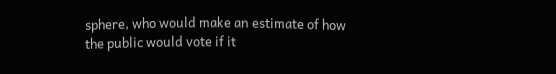sphere, who would make an estimate of how the public would vote if it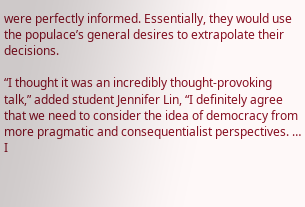were perfectly informed. Essentially, they would use the populace’s general desires to extrapolate their decisions.

“I thought it was an incredibly thought-provoking talk,” added student Jennifer Lin, “I definitely agree that we need to consider the idea of democracy from more pragmatic and consequentialist perspectives. … I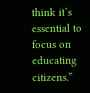think it’s essential to focus on educating citizens.”